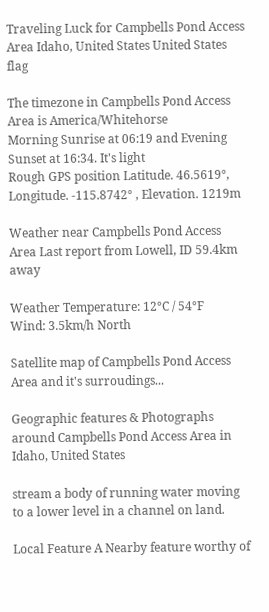Traveling Luck for Campbells Pond Access Area Idaho, United States United States flag

The timezone in Campbells Pond Access Area is America/Whitehorse
Morning Sunrise at 06:19 and Evening Sunset at 16:34. It's light
Rough GPS position Latitude. 46.5619°, Longitude. -115.8742° , Elevation. 1219m

Weather near Campbells Pond Access Area Last report from Lowell, ID 59.4km away

Weather Temperature: 12°C / 54°F
Wind: 3.5km/h North

Satellite map of Campbells Pond Access Area and it's surroudings...

Geographic features & Photographs around Campbells Pond Access Area in Idaho, United States

stream a body of running water moving to a lower level in a channel on land.

Local Feature A Nearby feature worthy of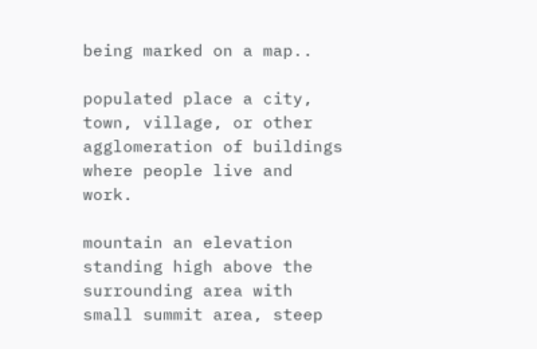being marked on a map..

populated place a city, town, village, or other agglomeration of buildings where people live and work.

mountain an elevation standing high above the surrounding area with small summit area, steep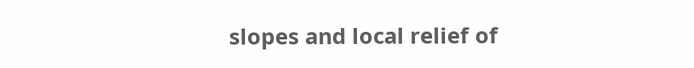slopes and local relief of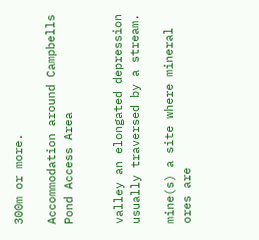300m or more.

Accommodation around Campbells Pond Access Area


valley an elongated depression usually traversed by a stream.

mine(s) a site where mineral ores are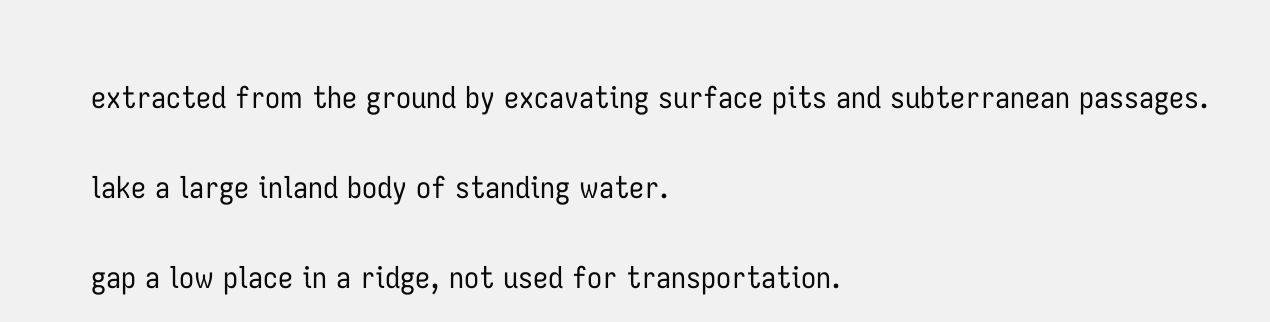extracted from the ground by excavating surface pits and subterranean passages.

lake a large inland body of standing water.

gap a low place in a ridge, not used for transportation.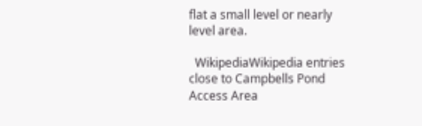flat a small level or nearly level area.

  WikipediaWikipedia entries close to Campbells Pond Access Area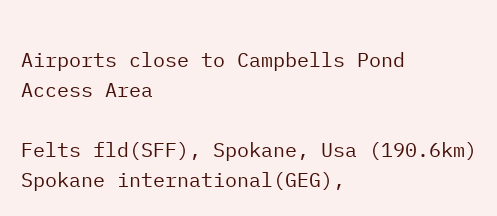Airports close to Campbells Pond Access Area

Felts fld(SFF), Spokane, Usa (190.6km)
Spokane international(GEG),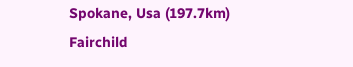Spokane, Usa (197.7km)
Fairchild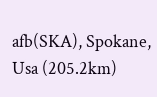afb(SKA), Spokane, Usa (205.2km)